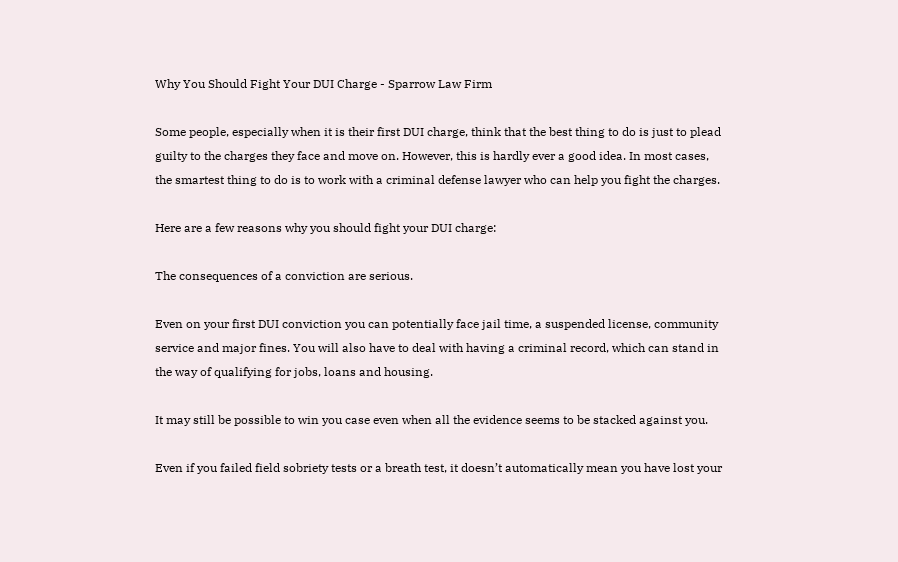Why You Should Fight Your DUI Charge - Sparrow Law Firm

Some people, especially when it is their first DUI charge, think that the best thing to do is just to plead guilty to the charges they face and move on. However, this is hardly ever a good idea. In most cases, the smartest thing to do is to work with a criminal defense lawyer who can help you fight the charges.

Here are a few reasons why you should fight your DUI charge:

The consequences of a conviction are serious.

Even on your first DUI conviction you can potentially face jail time, a suspended license, community service and major fines. You will also have to deal with having a criminal record, which can stand in the way of qualifying for jobs, loans and housing.

It may still be possible to win you case even when all the evidence seems to be stacked against you.

Even if you failed field sobriety tests or a breath test, it doesn’t automatically mean you have lost your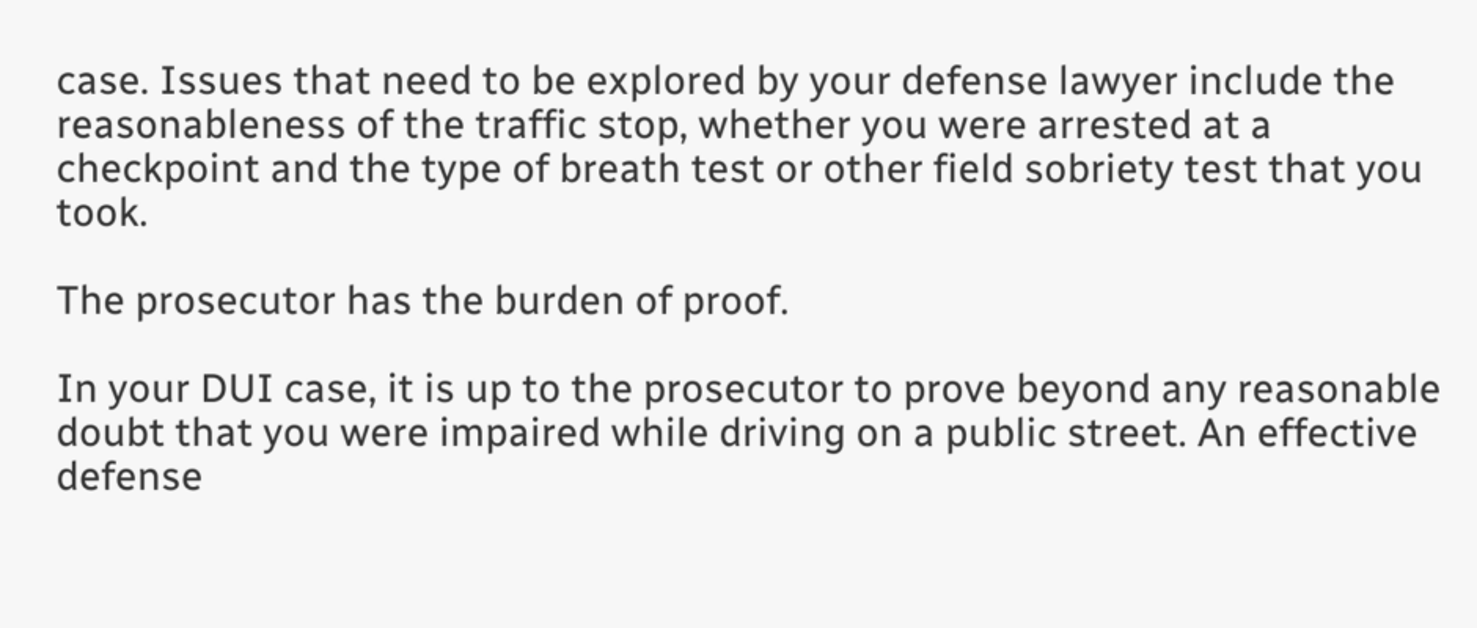case. Issues that need to be explored by your defense lawyer include the reasonableness of the traffic stop, whether you were arrested at a checkpoint and the type of breath test or other field sobriety test that you took.

The prosecutor has the burden of proof.

In your DUI case, it is up to the prosecutor to prove beyond any reasonable doubt that you were impaired while driving on a public street. An effective defense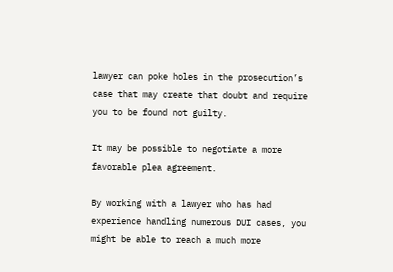lawyer can poke holes in the prosecution’s case that may create that doubt and require you to be found not guilty.

It may be possible to negotiate a more favorable plea agreement.

By working with a lawyer who has had experience handling numerous DUI cases, you might be able to reach a much more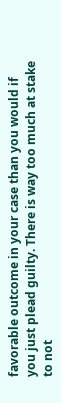favorable outcome in your case than you would if you just plead guilty. There is way too much at stake to not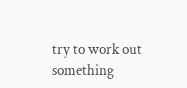try to work out something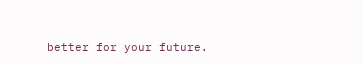better for your future.